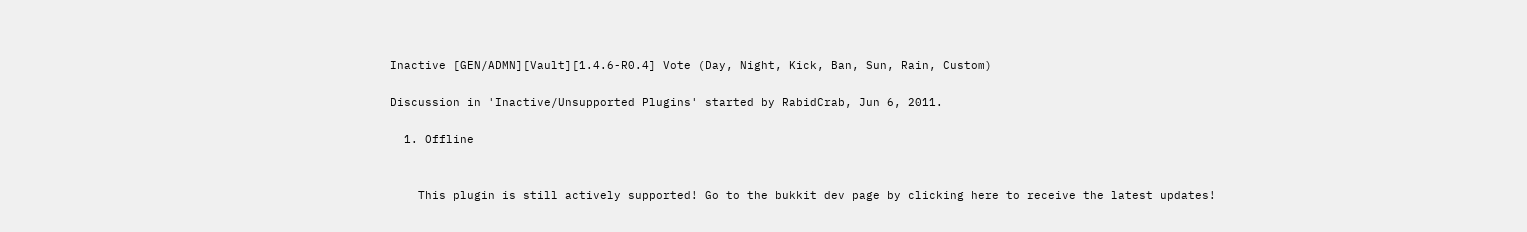Inactive [GEN/ADMN][Vault][1.4.6-R0.4] Vote (Day, Night, Kick, Ban, Sun, Rain, Custom)

Discussion in 'Inactive/Unsupported Plugins' started by RabidCrab, Jun 6, 2011.

  1. Offline


    This plugin is still actively supported! Go to the bukkit dev page by clicking here to receive the latest updates!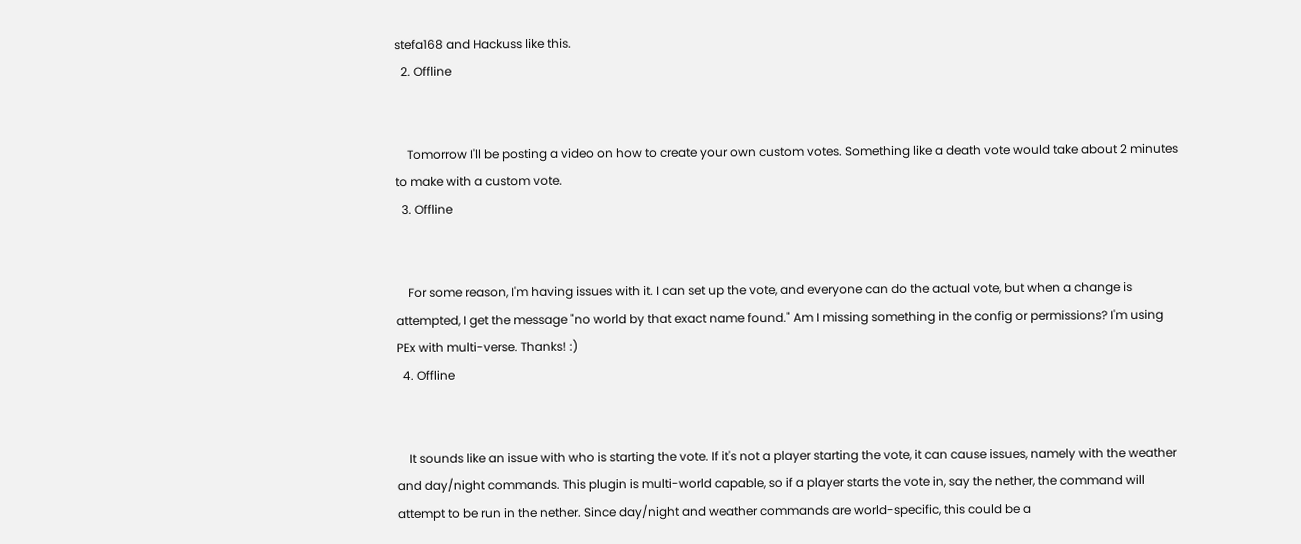stefa168 and Hackuss like this.
  2. Offline


    Tomorrow I'll be posting a video on how to create your own custom votes. Something like a death vote would take about 2 minutes to make with a custom vote.
  3. Offline


    For some reason, I'm having issues with it. I can set up the vote, and everyone can do the actual vote, but when a change is attempted, I get the message "no world by that exact name found." Am I missing something in the config or permissions? I'm using PEx with multi-verse. Thanks! :)
  4. Offline


    It sounds like an issue with who is starting the vote. If it's not a player starting the vote, it can cause issues, namely with the weather and day/night commands. This plugin is multi-world capable, so if a player starts the vote in, say the nether, the command will attempt to be run in the nether. Since day/night and weather commands are world-specific, this could be a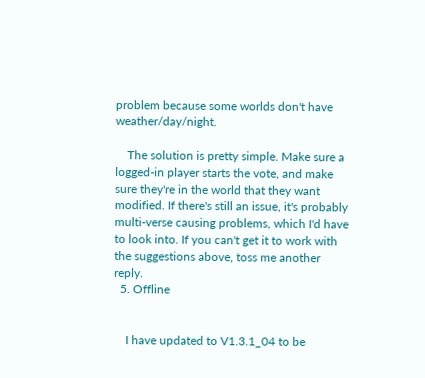problem because some worlds don't have weather/day/night.

    The solution is pretty simple. Make sure a logged-in player starts the vote, and make sure they're in the world that they want modified. If there's still an issue, it's probably multi-verse causing problems, which I'd have to look into. If you can't get it to work with the suggestions above, toss me another reply.
  5. Offline


    I have updated to V1.3.1_04 to be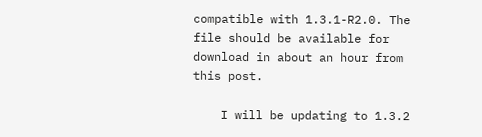compatible with 1.3.1-R2.0. The file should be available for download in about an hour from this post.

    I will be updating to 1.3.2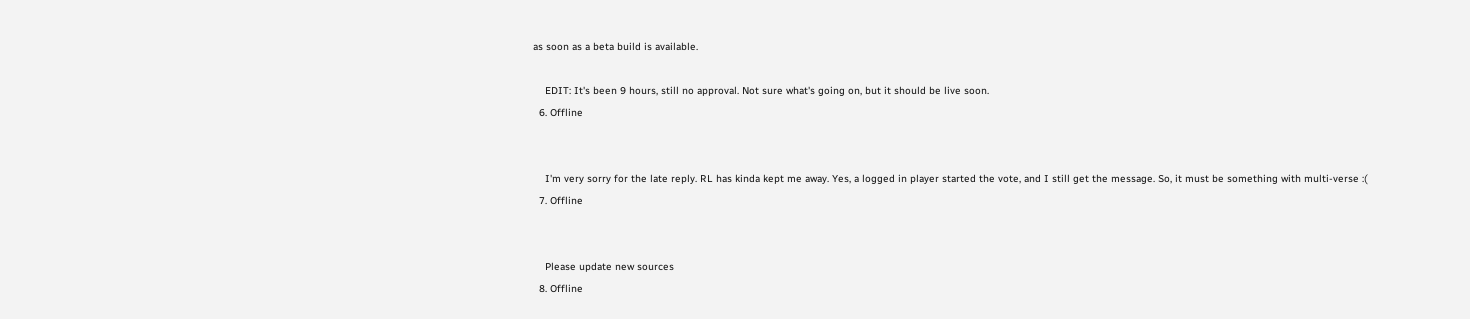as soon as a beta build is available.

    EDIT: It's been 9 hours, still no approval. Not sure what's going on, but it should be live soon.
  6. Offline


    I'm very sorry for the late reply. RL has kinda kept me away. Yes, a logged in player started the vote, and I still get the message. So, it must be something with multi-verse :(
  7. Offline


    Please update new sources
  8. Offline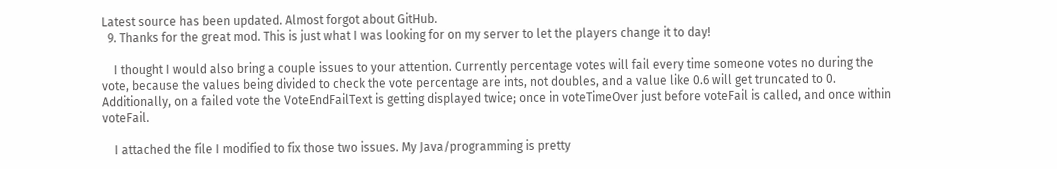Latest source has been updated. Almost forgot about GitHub.
  9. Thanks for the great mod. This is just what I was looking for on my server to let the players change it to day!

    I thought I would also bring a couple issues to your attention. Currently percentage votes will fail every time someone votes no during the vote, because the values being divided to check the vote percentage are ints, not doubles, and a value like 0.6 will get truncated to 0. Additionally, on a failed vote the VoteEndFailText is getting displayed twice; once in voteTimeOver just before voteFail is called, and once within voteFail.

    I attached the file I modified to fix those two issues. My Java/programming is pretty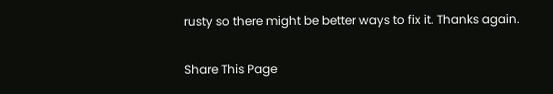rusty so there might be better ways to fix it. Thanks again.

Share This Page